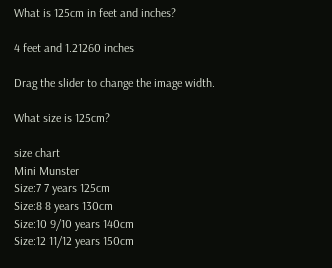What is 125cm in feet and inches?

4 feet and 1.21260 inches

Drag the slider to change the image width.

What size is 125cm?

size chart
Mini Munster
Size:7 7 years 125cm
Size:8 8 years 130cm
Size:10 9/10 years 140cm
Size:12 11/12 years 150cm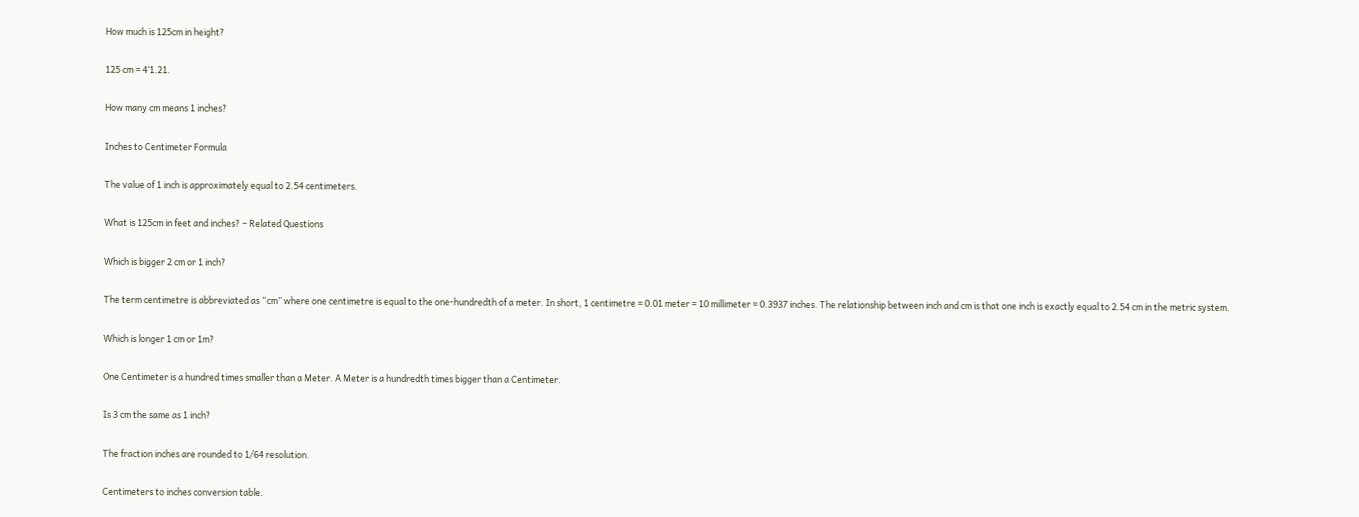How much is 125cm in height?

125 cm = 4’1.21.

How many cm means 1 inches?

Inches to Centimeter Formula

The value of 1 inch is approximately equal to 2.54 centimeters.

What is 125cm in feet and inches? – Related Questions

Which is bigger 2 cm or 1 inch?

The term centimetre is abbreviated as “cm” where one centimetre is equal to the one-hundredth of a meter. In short, 1 centimetre = 0.01 meter = 10 millimeter = 0.3937 inches. The relationship between inch and cm is that one inch is exactly equal to 2.54 cm in the metric system.

Which is longer 1 cm or 1m?

One Centimeter is a hundred times smaller than a Meter. A Meter is a hundredth times bigger than a Centimeter.

Is 3 cm the same as 1 inch?

The fraction inches are rounded to 1/64 resolution.

Centimeters to inches conversion table.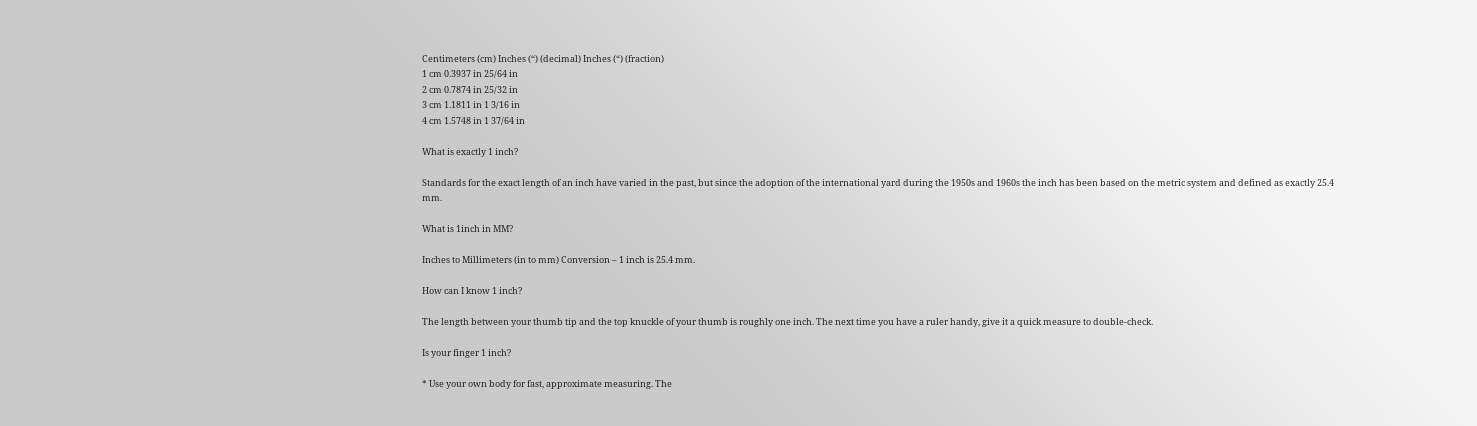Centimeters (cm) Inches (“) (decimal) Inches (“) (fraction)
1 cm 0.3937 in 25/64 in
2 cm 0.7874 in 25/32 in
3 cm 1.1811 in 1 3/16 in
4 cm 1.5748 in 1 37/64 in

What is exactly 1 inch?

Standards for the exact length of an inch have varied in the past, but since the adoption of the international yard during the 1950s and 1960s the inch has been based on the metric system and defined as exactly 25.4 mm.

What is 1inch in MM?

Inches to Millimeters (in to mm) Conversion – 1 inch is 25.4 mm.

How can I know 1 inch?

The length between your thumb tip and the top knuckle of your thumb is roughly one inch. The next time you have a ruler handy, give it a quick measure to double-check.

Is your finger 1 inch?

* Use your own body for fast, approximate measuring. The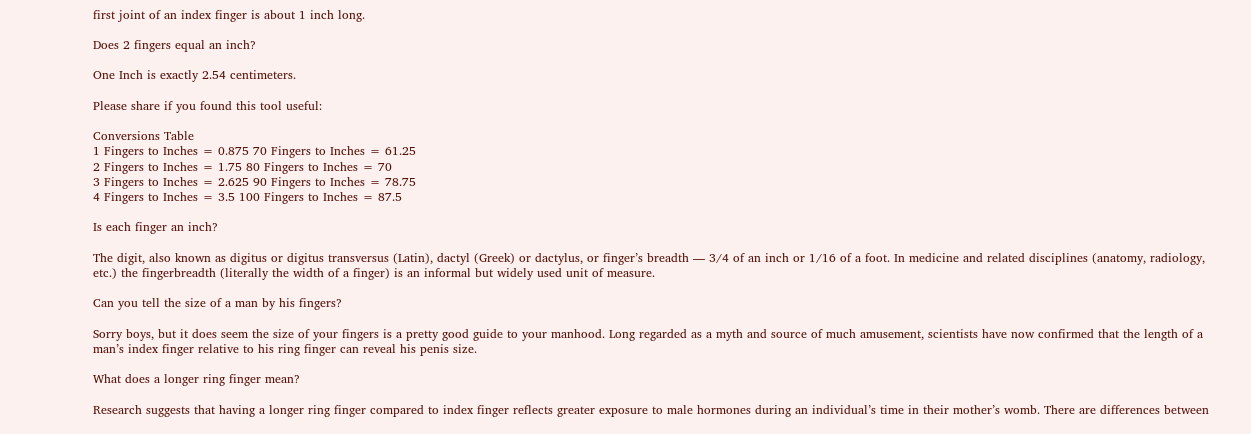first joint of an index finger is about 1 inch long.

Does 2 fingers equal an inch?

One Inch is exactly 2.54 centimeters.

Please share if you found this tool useful:

Conversions Table
1 Fingers to Inches = 0.875 70 Fingers to Inches = 61.25
2 Fingers to Inches = 1.75 80 Fingers to Inches = 70
3 Fingers to Inches = 2.625 90 Fingers to Inches = 78.75
4 Fingers to Inches = 3.5 100 Fingers to Inches = 87.5

Is each finger an inch?

The digit, also known as digitus or digitus transversus (Latin), dactyl (Greek) or dactylus, or finger’s breadth — 3⁄4 of an inch or 1⁄16 of a foot. In medicine and related disciplines (anatomy, radiology, etc.) the fingerbreadth (literally the width of a finger) is an informal but widely used unit of measure.

Can you tell the size of a man by his fingers?

Sorry boys, but it does seem the size of your fingers is a pretty good guide to your manhood. Long regarded as a myth and source of much amusement, scientists have now confirmed that the length of a man’s index finger relative to his ring finger can reveal his penis size.

What does a longer ring finger mean?

Research suggests that having a longer ring finger compared to index finger reflects greater exposure to male hormones during an individual’s time in their mother’s womb. There are differences between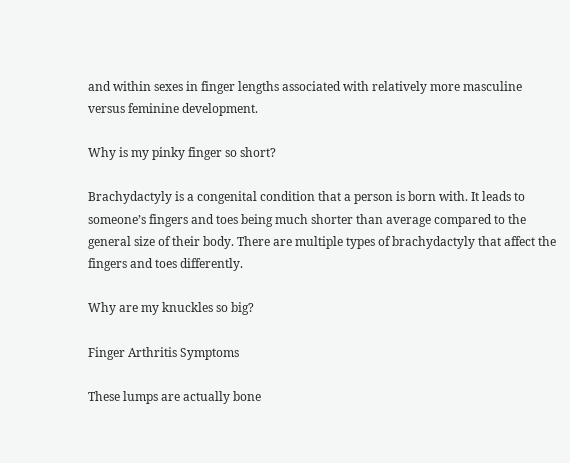and within sexes in finger lengths associated with relatively more masculine versus feminine development.

Why is my pinky finger so short?

Brachydactyly is a congenital condition that a person is born with. It leads to someone’s fingers and toes being much shorter than average compared to the general size of their body. There are multiple types of brachydactyly that affect the fingers and toes differently.

Why are my knuckles so big?

Finger Arthritis Symptoms

These lumps are actually bone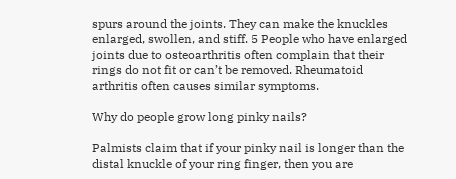spurs around the joints. They can make the knuckles enlarged, swollen, and stiff. 5 People who have enlarged joints due to osteoarthritis often complain that their rings do not fit or can’t be removed. Rheumatoid arthritis often causes similar symptoms.

Why do people grow long pinky nails?

Palmists claim that if your pinky nail is longer than the distal knuckle of your ring finger, then you are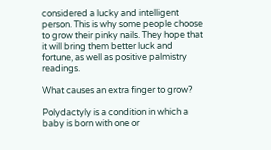considered a lucky and intelligent person. This is why some people choose to grow their pinky nails. They hope that it will bring them better luck and fortune, as well as positive palmistry readings.

What causes an extra finger to grow?

Polydactyly is a condition in which a baby is born with one or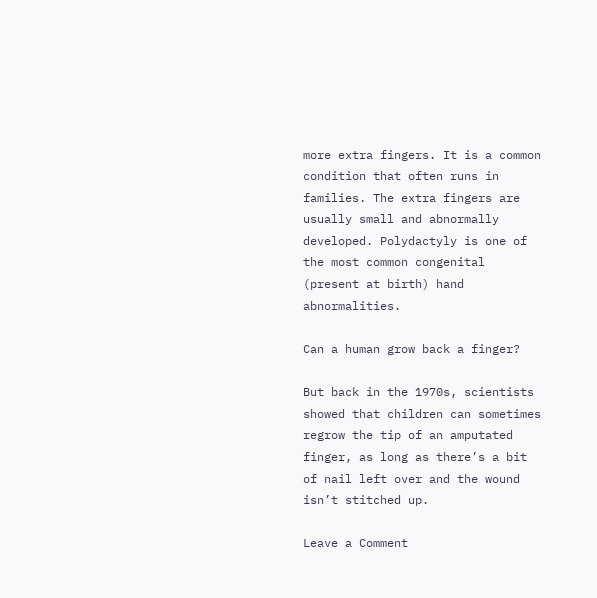more extra fingers. It is a common condition that often runs in families. The extra fingers are usually small and abnormally developed. Polydactyly is one of the most common congenital (present at birth) hand abnormalities.

Can a human grow back a finger?

But back in the 1970s, scientists showed that children can sometimes regrow the tip of an amputated finger, as long as there’s a bit of nail left over and the wound isn’t stitched up.

Leave a Comment